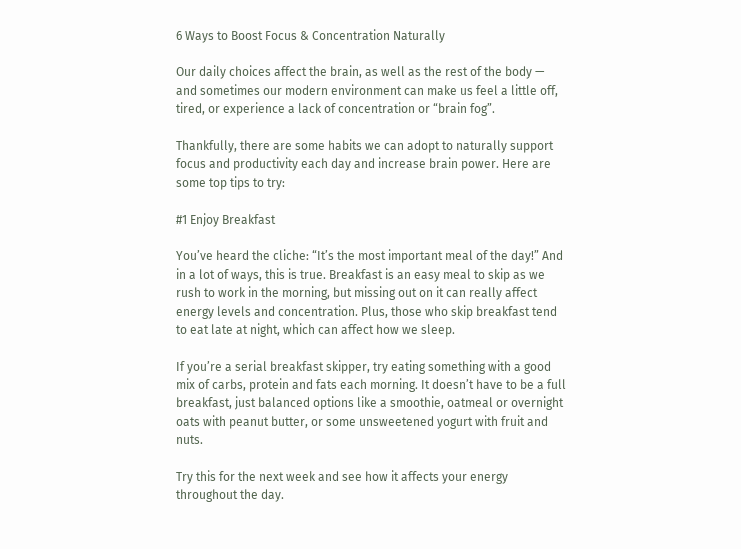6 Ways to Boost Focus & Concentration Naturally

Our daily choices affect the brain, as well as the rest of the body — and sometimes our modern environment can make us feel a little off, tired, or experience a lack of concentration or “brain fog”.

Thankfully, there are some habits we can adopt to naturally support focus and productivity each day and increase brain power. Here are some top tips to try:

#1 Enjoy Breakfast

You’ve heard the cliche: “It’s the most important meal of the day!” And in a lot of ways, this is true. Breakfast is an easy meal to skip as we rush to work in the morning, but missing out on it can really affect energy levels and concentration. Plus, those who skip breakfast tend to eat late at night, which can affect how we sleep.

If you’re a serial breakfast skipper, try eating something with a good mix of carbs, protein and fats each morning. It doesn’t have to be a full breakfast, just balanced options like a smoothie, oatmeal or overnight oats with peanut butter, or some unsweetened yogurt with fruit and nuts.

Try this for the next week and see how it affects your energy throughout the day.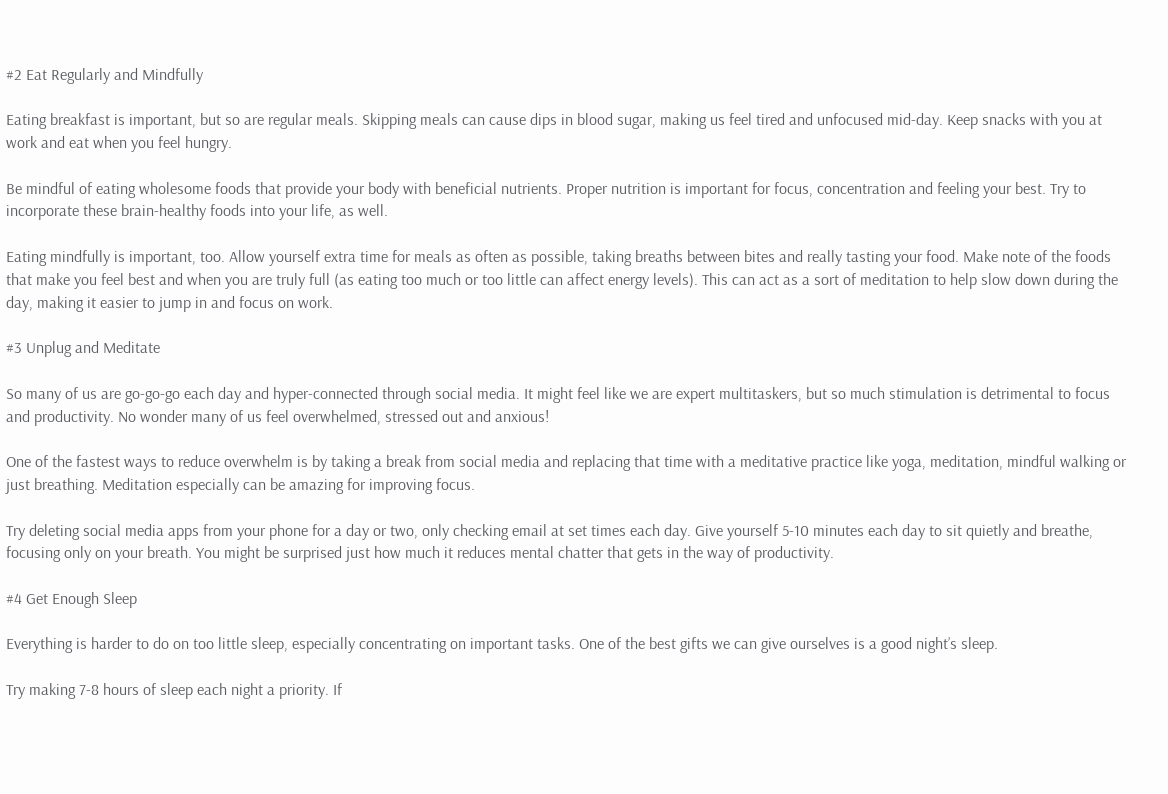#2 Eat Regularly and Mindfully

Eating breakfast is important, but so are regular meals. Skipping meals can cause dips in blood sugar, making us feel tired and unfocused mid-day. Keep snacks with you at work and eat when you feel hungry.

Be mindful of eating wholesome foods that provide your body with beneficial nutrients. Proper nutrition is important for focus, concentration and feeling your best. Try to incorporate these brain-healthy foods into your life, as well.

Eating mindfully is important, too. Allow yourself extra time for meals as often as possible, taking breaths between bites and really tasting your food. Make note of the foods that make you feel best and when you are truly full (as eating too much or too little can affect energy levels). This can act as a sort of meditation to help slow down during the day, making it easier to jump in and focus on work.

#3 Unplug and Meditate

So many of us are go-go-go each day and hyper-connected through social media. It might feel like we are expert multitaskers, but so much stimulation is detrimental to focus and productivity. No wonder many of us feel overwhelmed, stressed out and anxious!

One of the fastest ways to reduce overwhelm is by taking a break from social media and replacing that time with a meditative practice like yoga, meditation, mindful walking or just breathing. Meditation especially can be amazing for improving focus.

Try deleting social media apps from your phone for a day or two, only checking email at set times each day. Give yourself 5-10 minutes each day to sit quietly and breathe, focusing only on your breath. You might be surprised just how much it reduces mental chatter that gets in the way of productivity.

#4 Get Enough Sleep

Everything is harder to do on too little sleep, especially concentrating on important tasks. One of the best gifts we can give ourselves is a good night’s sleep.

Try making 7-8 hours of sleep each night a priority. If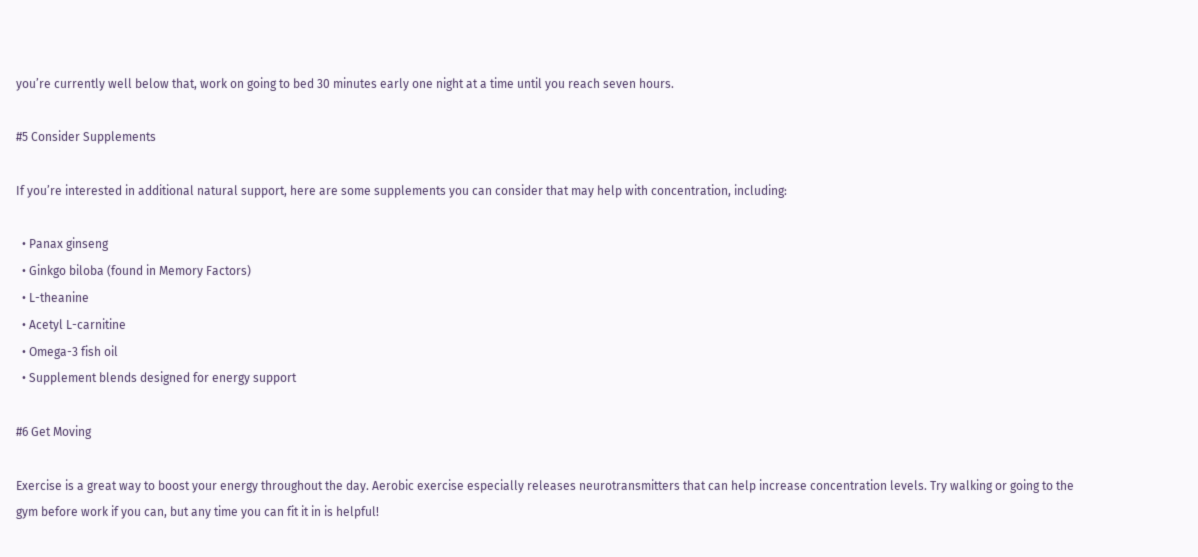you’re currently well below that, work on going to bed 30 minutes early one night at a time until you reach seven hours.

#5 Consider Supplements

If you’re interested in additional natural support, here are some supplements you can consider that may help with concentration, including:

  • Panax ginseng
  • Ginkgo biloba (found in Memory Factors)
  • L-theanine
  • Acetyl L-carnitine
  • Omega-3 fish oil
  • Supplement blends designed for energy support

#6 Get Moving

Exercise is a great way to boost your energy throughout the day. Aerobic exercise especially releases neurotransmitters that can help increase concentration levels. Try walking or going to the gym before work if you can, but any time you can fit it in is helpful!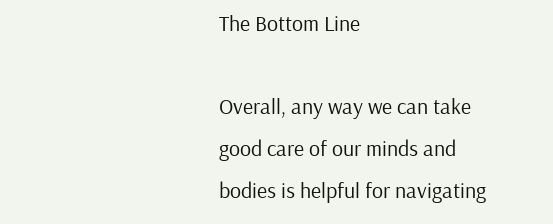The Bottom Line

Overall, any way we can take good care of our minds and bodies is helpful for navigating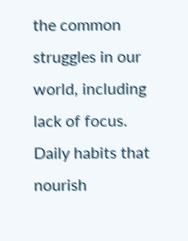the common struggles in our world, including lack of focus. Daily habits that nourish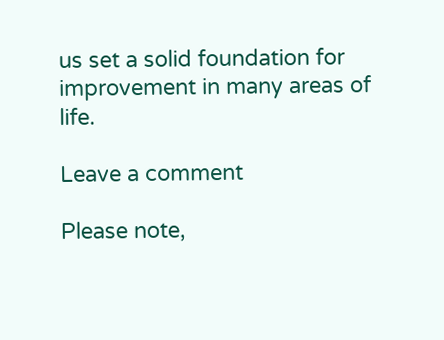us set a solid foundation for improvement in many areas of life.

Leave a comment

Please note,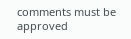comments must be approved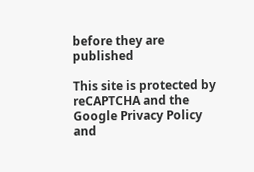before they are published

This site is protected by reCAPTCHA and the Google Privacy Policy and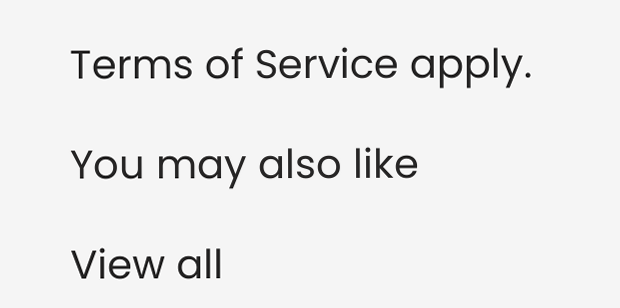Terms of Service apply.

You may also like

View all